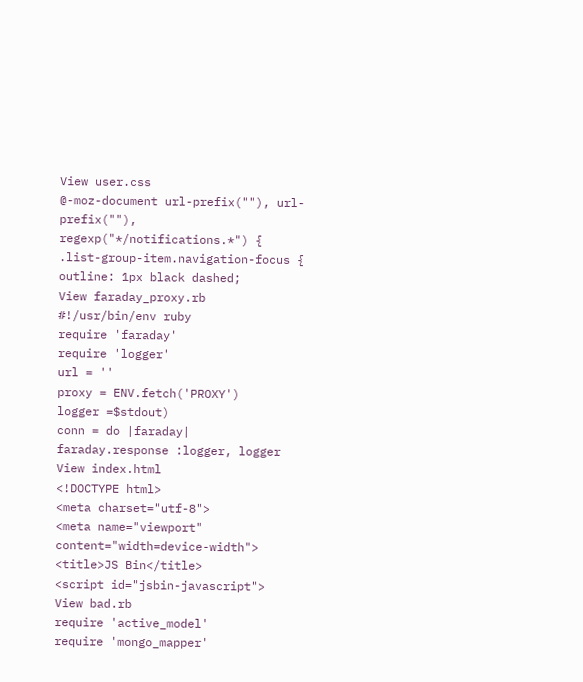View user.css
@-moz-document url-prefix(""), url-prefix(""), regexp("*/notifications.*") {
.list-group-item.navigation-focus {
outline: 1px black dashed;
View faraday_proxy.rb
#!/usr/bin/env ruby
require 'faraday'
require 'logger'
url = ''
proxy = ENV.fetch('PROXY')
logger =$stdout)
conn = do |faraday|
faraday.response :logger, logger
View index.html
<!DOCTYPE html>
<meta charset="utf-8">
<meta name="viewport" content="width=device-width">
<title>JS Bin</title>
<script id="jsbin-javascript">
View bad.rb
require 'active_model'
require 'mongo_mapper'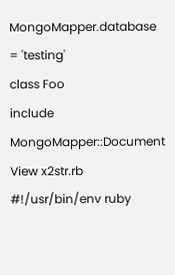MongoMapper.database = 'testing'
class Foo
include MongoMapper::Document
View x2str.rb
#!/usr/bin/env ruby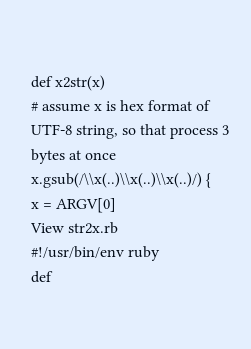def x2str(x)
# assume x is hex format of UTF-8 string, so that process 3 bytes at once
x.gsub(/\\x(..)\\x(..)\\x(..)/) {
x = ARGV[0]
View str2x.rb
#!/usr/bin/env ruby
def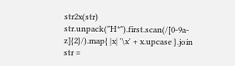str2x(str)
str.unpack("H*").first.scan(/[0-9a-z]{2}/).map{ |x| '\x' + x.upcase }.join
str =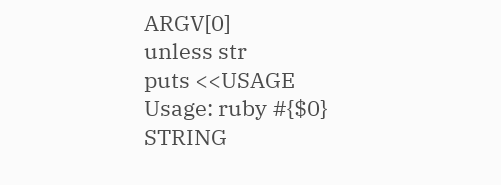ARGV[0]
unless str
puts <<USAGE
Usage: ruby #{$0} STRING